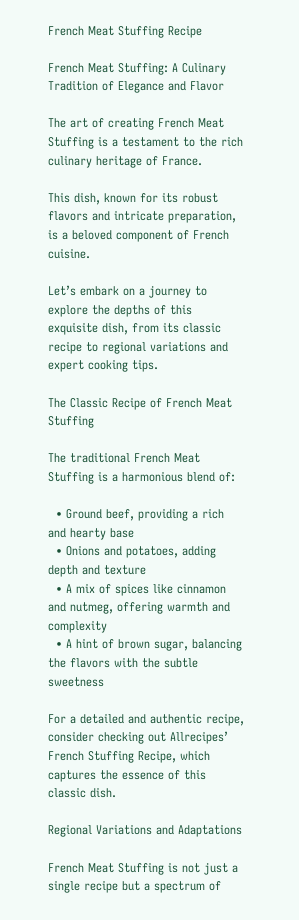French Meat Stuffing Recipe

French Meat Stuffing: A Culinary Tradition of Elegance and Flavor

The art of creating French Meat Stuffing is a testament to the rich culinary heritage of France.

This dish, known for its robust flavors and intricate preparation, is a beloved component of French cuisine.

Let’s embark on a journey to explore the depths of this exquisite dish, from its classic recipe to regional variations and expert cooking tips.

The Classic Recipe of French Meat Stuffing

The traditional French Meat Stuffing is a harmonious blend of:

  • Ground beef, providing a rich and hearty base
  • Onions and potatoes, adding depth and texture
  • A mix of spices like cinnamon and nutmeg, offering warmth and complexity
  • A hint of brown sugar, balancing the flavors with the subtle sweetness

For a detailed and authentic recipe, consider checking out Allrecipes’ French Stuffing Recipe, which captures the essence of this classic dish.

Regional Variations and Adaptations

French Meat Stuffing is not just a single recipe but a spectrum of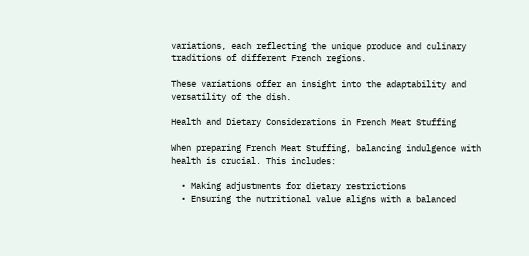variations, each reflecting the unique produce and culinary traditions of different French regions.

These variations offer an insight into the adaptability and versatility of the dish.

Health and Dietary Considerations in French Meat Stuffing

When preparing French Meat Stuffing, balancing indulgence with health is crucial. This includes:

  • Making adjustments for dietary restrictions
  • Ensuring the nutritional value aligns with a balanced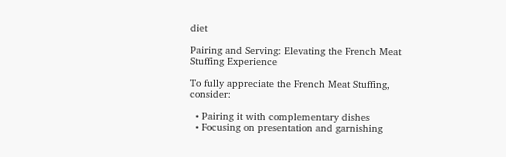diet

Pairing and Serving: Elevating the French Meat Stuffing Experience

To fully appreciate the French Meat Stuffing, consider:

  • Pairing it with complementary dishes
  • Focusing on presentation and garnishing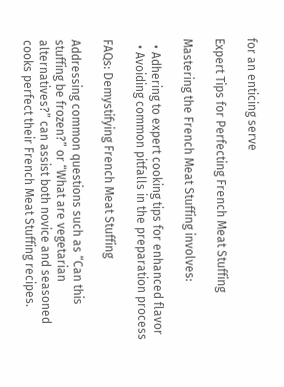for an enticing serve

Expert Tips for Perfecting French Meat Stuffing

Mastering the French Meat Stuffing involves:

  • Adhering to expert cooking tips for enhanced flavor
  • Avoiding common pitfalls in the preparation process

FAQs: Demystifying French Meat Stuffing

Addressing common questions such as “Can this stuffing be frozen?” or “What are vegetarian alternatives?” can assist both novice and seasoned cooks perfect their French Meat Stuffing recipes.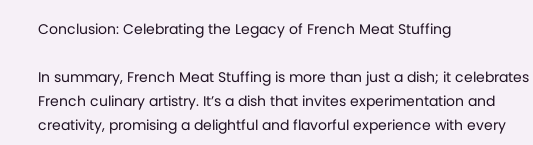Conclusion: Celebrating the Legacy of French Meat Stuffing

In summary, French Meat Stuffing is more than just a dish; it celebrates French culinary artistry. It’s a dish that invites experimentation and creativity, promising a delightful and flavorful experience with every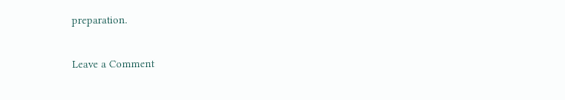preparation.

Leave a Comment